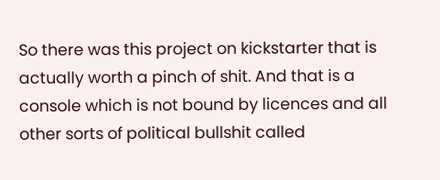So there was this project on kickstarter that is actually worth a pinch of shit. And that is a console which is not bound by licences and all other sorts of political bullshit called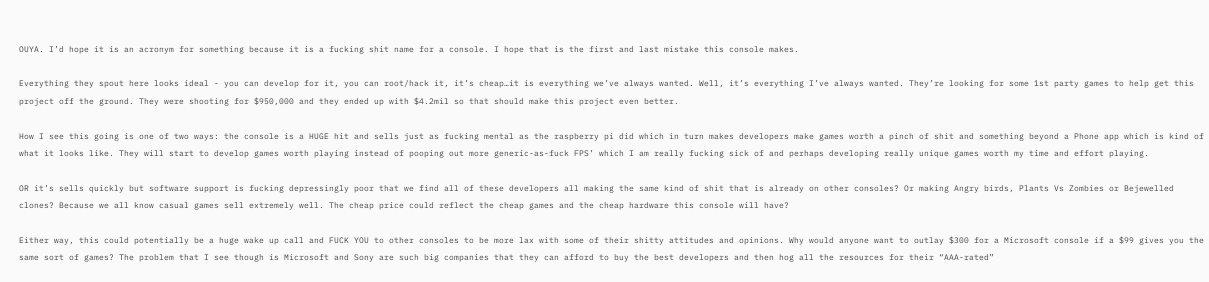OUYA. I’d hope it is an acronym for something because it is a fucking shit name for a console. I hope that is the first and last mistake this console makes.

Everything they spout here looks ideal - you can develop for it, you can root/hack it, it’s cheap…it is everything we’ve always wanted. Well, it’s everything I’ve always wanted. They’re looking for some 1st party games to help get this project off the ground. They were shooting for $950,000 and they ended up with $4.2mil so that should make this project even better.

How I see this going is one of two ways: the console is a HUGE hit and sells just as fucking mental as the raspberry pi did which in turn makes developers make games worth a pinch of shit and something beyond a Phone app which is kind of what it looks like. They will start to develop games worth playing instead of pooping out more generic-as-fuck FPS’ which I am really fucking sick of and perhaps developing really unique games worth my time and effort playing.

OR it’s sells quickly but software support is fucking depressingly poor that we find all of these developers all making the same kind of shit that is already on other consoles? Or making Angry birds, Plants Vs Zombies or Bejewelled clones? Because we all know casual games sell extremely well. The cheap price could reflect the cheap games and the cheap hardware this console will have?

Either way, this could potentially be a huge wake up call and FUCK YOU to other consoles to be more lax with some of their shitty attitudes and opinions. Why would anyone want to outlay $300 for a Microsoft console if a $99 gives you the same sort of games? The problem that I see though is Microsoft and Sony are such big companies that they can afford to buy the best developers and then hog all the resources for their “AAA-rated”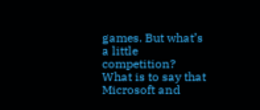games. But what’s a little competition? What is to say that Microsoft and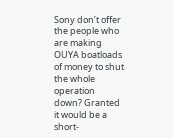Sony don’t offer the people who are making OUYA boatloads of money to shut the whole operation down? Granted it would be a short-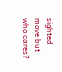sighted move but who cares?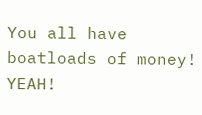You all have boatloads of money! YEAH!